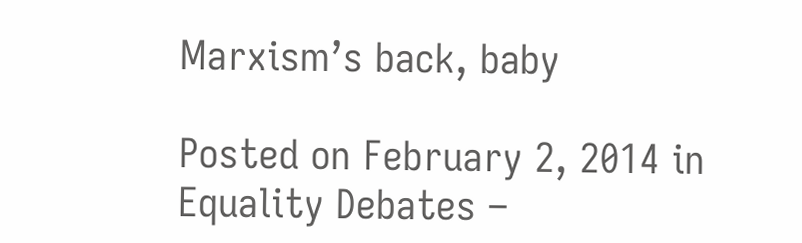Marxism’s back, baby

Posted on February 2, 2014 in Equality Debates –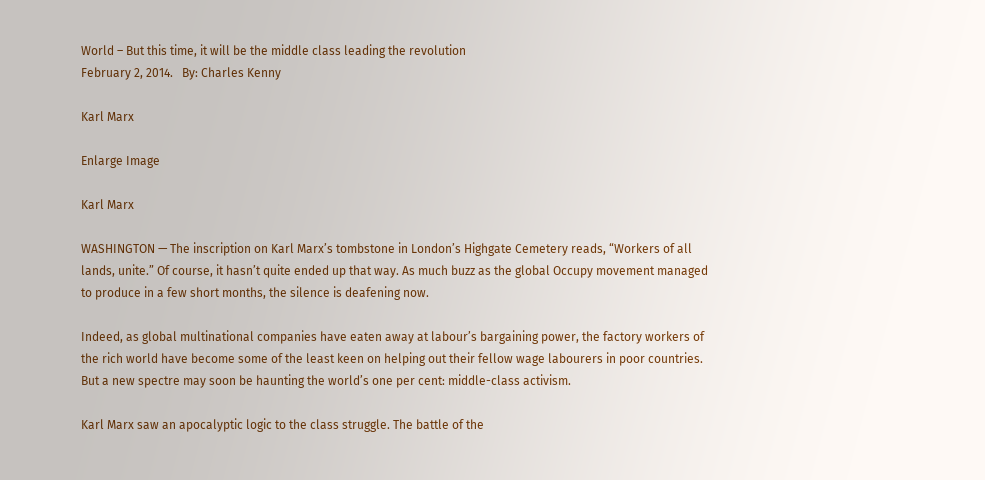World – But this time, it will be the middle class leading the revolution
February 2, 2014.   By: Charles Kenny

Karl Marx

Enlarge Image

Karl Marx

WASHINGTON — The inscription on Karl Marx’s tombstone in London’s Highgate Cemetery reads, “Workers of all lands, unite.” Of course, it hasn’t quite ended up that way. As much buzz as the global Occupy movement managed to produce in a few short months, the silence is deafening now.

Indeed, as global multinational companies have eaten away at labour’s bargaining power, the factory workers of the rich world have become some of the least keen on helping out their fellow wage labourers in poor countries. But a new spectre may soon be haunting the world’s one per cent: middle-class activism.

Karl Marx saw an apocalyptic logic to the class struggle. The battle of the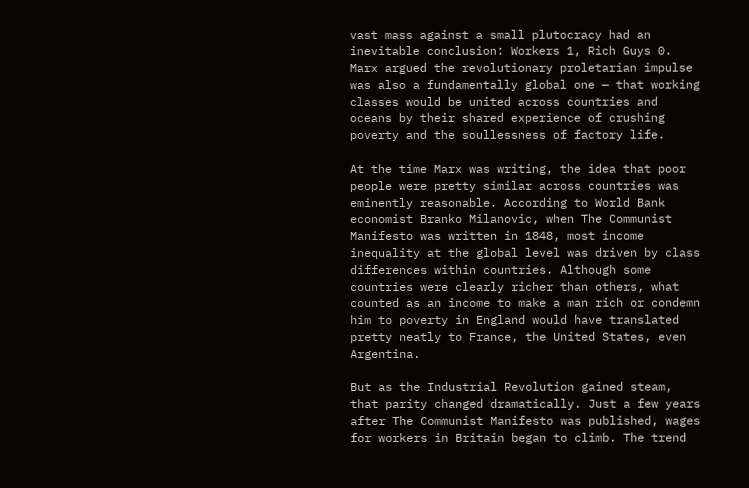vast mass against a small plutocracy had an inevitable conclusion: Workers 1, Rich Guys 0. Marx argued the revolutionary proletarian impulse was also a fundamentally global one — that working classes would be united across countries and oceans by their shared experience of crushing poverty and the soullessness of factory life.

At the time Marx was writing, the idea that poor people were pretty similar across countries was eminently reasonable. According to World Bank economist Branko Milanovic, when The Communist Manifesto was written in 1848, most income inequality at the global level was driven by class differences within countries. Although some countries were clearly richer than others, what counted as an income to make a man rich or condemn him to poverty in England would have translated pretty neatly to France, the United States, even Argentina.

But as the Industrial Revolution gained steam, that parity changed dramatically. Just a few years after The Communist Manifesto was published, wages for workers in Britain began to climb. The trend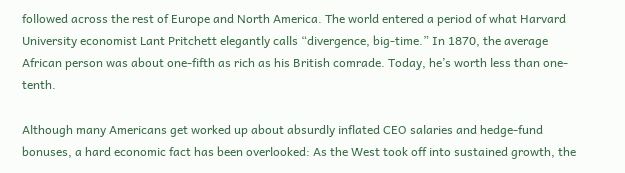followed across the rest of Europe and North America. The world entered a period of what Harvard University economist Lant Pritchett elegantly calls “divergence, big-time.” In 1870, the average African person was about one-fifth as rich as his British comrade. Today, he’s worth less than one-tenth.

Although many Americans get worked up about absurdly inflated CEO salaries and hedge-fund bonuses, a hard economic fact has been overlooked: As the West took off into sustained growth, the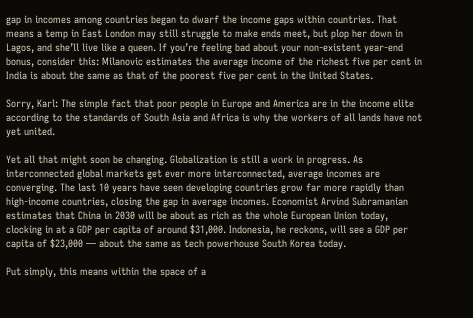gap in incomes among countries began to dwarf the income gaps within countries. That means a temp in East London may still struggle to make ends meet, but plop her down in Lagos, and she’ll live like a queen. If you’re feeling bad about your non-existent year-end bonus, consider this: Milanovic estimates the average income of the richest five per cent in India is about the same as that of the poorest five per cent in the United States.

Sorry, Karl: The simple fact that poor people in Europe and America are in the income elite according to the standards of South Asia and Africa is why the workers of all lands have not yet united.

Yet all that might soon be changing. Globalization is still a work in progress. As interconnected global markets get ever more interconnected, average incomes are converging. The last 10 years have seen developing countries grow far more rapidly than high-income countries, closing the gap in average incomes. Economist Arvind Subramanian estimates that China in 2030 will be about as rich as the whole European Union today, clocking in at a GDP per capita of around $31,000. Indonesia, he reckons, will see a GDP per capita of $23,000 — about the same as tech powerhouse South Korea today.

Put simply, this means within the space of a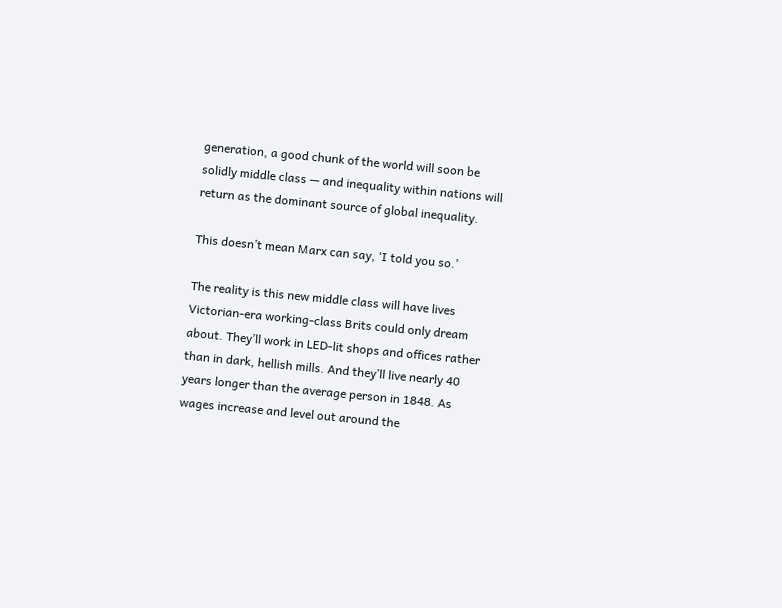generation, a good chunk of the world will soon be solidly middle class — and inequality within nations will return as the dominant source of global inequality.

This doesn’t mean Marx can say, ‘I told you so.’

The reality is this new middle class will have lives Victorian-era working-class Brits could only dream about. They’ll work in LED-lit shops and offices rather than in dark, hellish mills. And they’ll live nearly 40 years longer than the average person in 1848. As wages increase and level out around the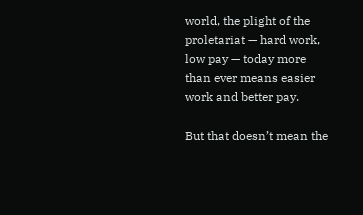world, the plight of the proletariat — hard work, low pay — today more than ever means easier work and better pay.

But that doesn’t mean the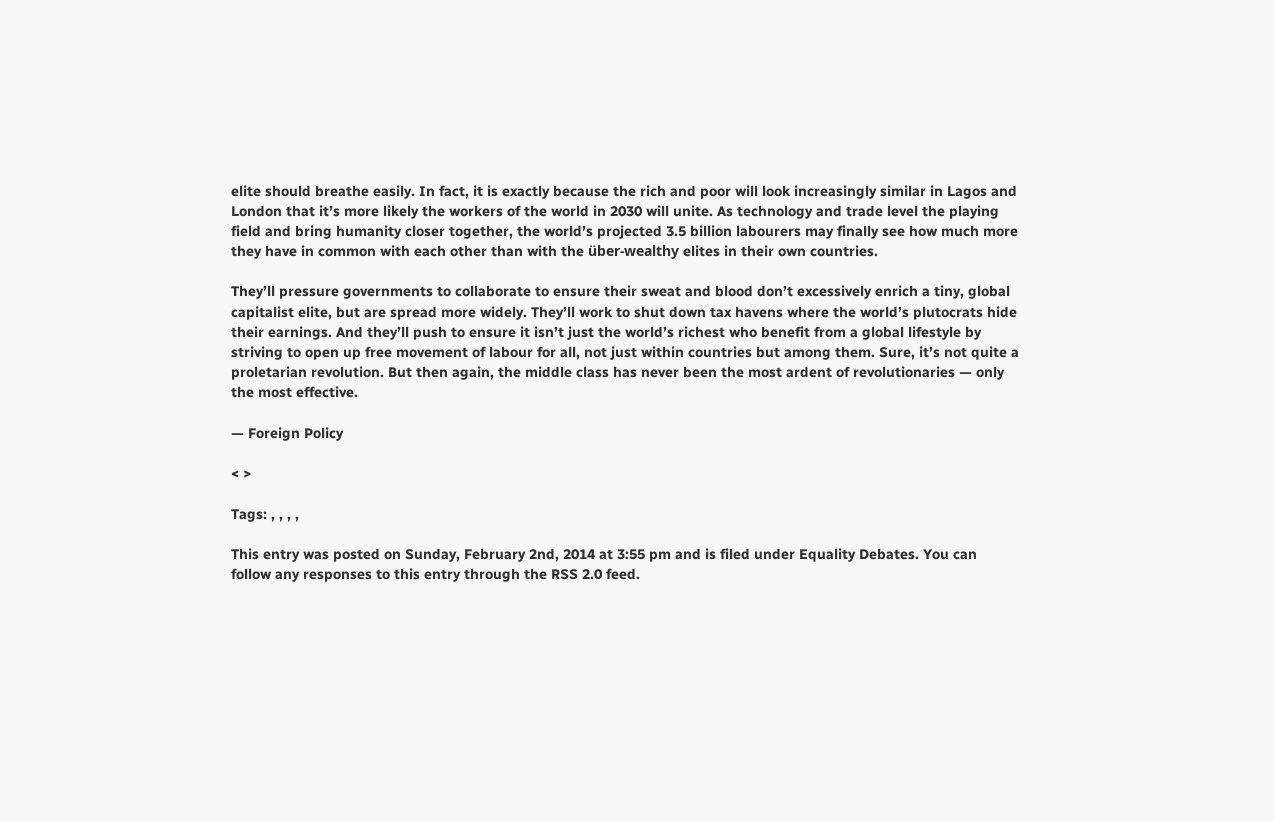elite should breathe easily. In fact, it is exactly because the rich and poor will look increasingly similar in Lagos and London that it’s more likely the workers of the world in 2030 will unite. As technology and trade level the playing field and bring humanity closer together, the world’s projected 3.5 billion labourers may finally see how much more they have in common with each other than with the über-wealthy elites in their own countries.

They’ll pressure governments to collaborate to ensure their sweat and blood don’t excessively enrich a tiny, global capitalist elite, but are spread more widely. They’ll work to shut down tax havens where the world’s plutocrats hide their earnings. And they’ll push to ensure it isn’t just the world’s richest who benefit from a global lifestyle by striving to open up free movement of labour for all, not just within countries but among them. Sure, it’s not quite a proletarian revolution. But then again, the middle class has never been the most ardent of revolutionaries — only the most effective.

— Foreign Policy

< >

Tags: , , , ,

This entry was posted on Sunday, February 2nd, 2014 at 3:55 pm and is filed under Equality Debates. You can follow any responses to this entry through the RSS 2.0 feed.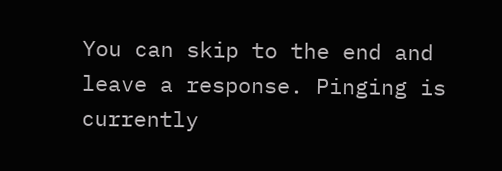You can skip to the end and leave a response. Pinging is currently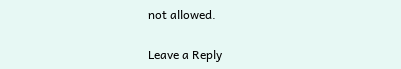not allowed.

Leave a Reply